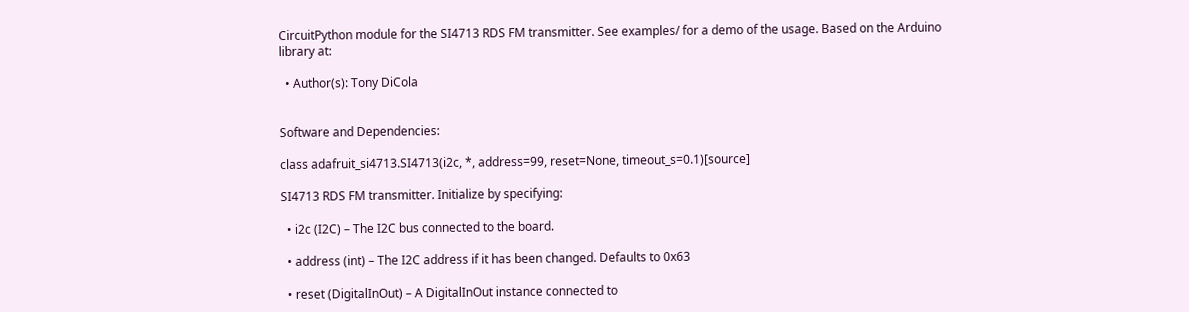CircuitPython module for the SI4713 RDS FM transmitter. See examples/ for a demo of the usage. Based on the Arduino library at:

  • Author(s): Tony DiCola


Software and Dependencies:

class adafruit_si4713.SI4713(i2c, *, address=99, reset=None, timeout_s=0.1)[source]

SI4713 RDS FM transmitter. Initialize by specifying:

  • i2c (I2C) – The I2C bus connected to the board.

  • address (int) – The I2C address if it has been changed. Defaults to 0x63

  • reset (DigitalInOut) – A DigitalInOut instance connected to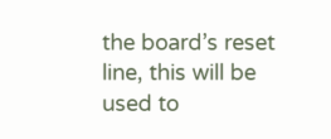the board’s reset line, this will be used to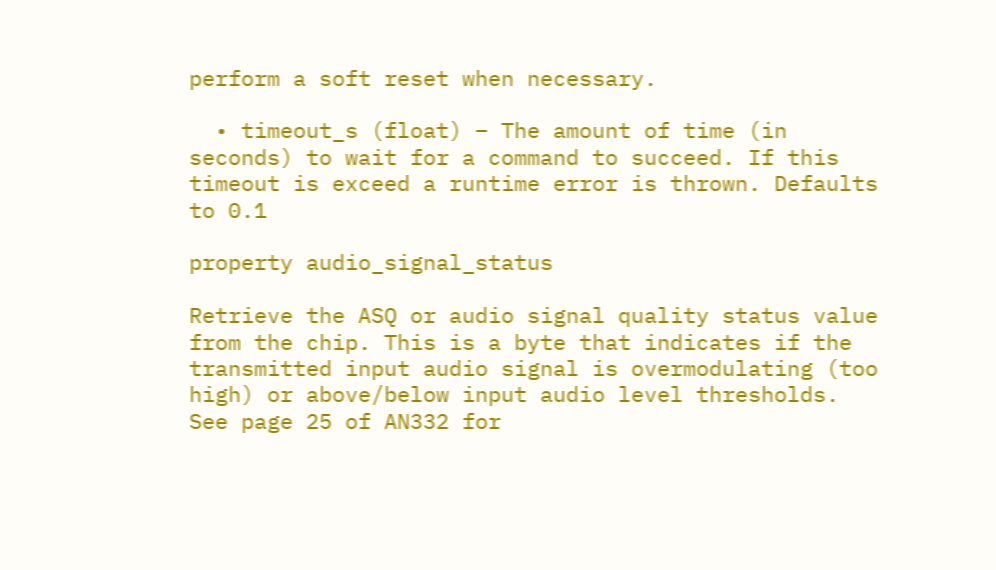perform a soft reset when necessary.

  • timeout_s (float) – The amount of time (in seconds) to wait for a command to succeed. If this timeout is exceed a runtime error is thrown. Defaults to 0.1

property audio_signal_status

Retrieve the ASQ or audio signal quality status value from the chip. This is a byte that indicates if the transmitted input audio signal is overmodulating (too high) or above/below input audio level thresholds. See page 25 of AN332 for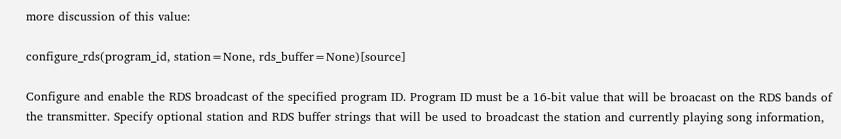more discussion of this value:

configure_rds(program_id, station=None, rds_buffer=None)[source]

Configure and enable the RDS broadcast of the specified program ID. Program ID must be a 16-bit value that will be broacast on the RDS bands of the transmitter. Specify optional station and RDS buffer strings that will be used to broadcast the station and currently playing song information,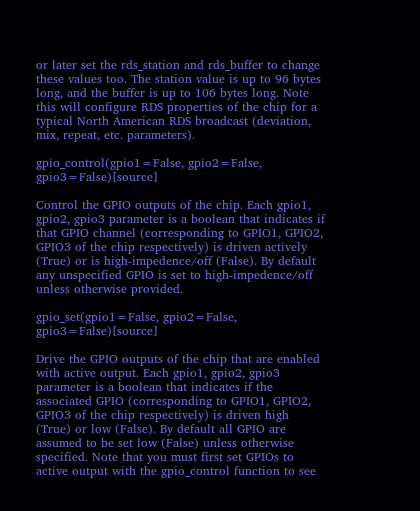or later set the rds_station and rds_buffer to change these values too. The station value is up to 96 bytes long, and the buffer is up to 106 bytes long. Note this will configure RDS properties of the chip for a typical North American RDS broadcast (deviation, mix, repeat, etc. parameters).

gpio_control(gpio1=False, gpio2=False, gpio3=False)[source]

Control the GPIO outputs of the chip. Each gpio1, gpio2, gpio3 parameter is a boolean that indicates if that GPIO channel (corresponding to GPIO1, GPIO2, GPIO3 of the chip respectively) is driven actively (True) or is high-impedence/off (False). By default any unspecified GPIO is set to high-impedence/off unless otherwise provided.

gpio_set(gpio1=False, gpio2=False, gpio3=False)[source]

Drive the GPIO outputs of the chip that are enabled with active output. Each gpio1, gpio2, gpio3 parameter is a boolean that indicates if the associated GPIO (corresponding to GPIO1, GPIO2, GPIO3 of the chip respectively) is driven high (True) or low (False). By default all GPIO are assumed to be set low (False) unless otherwise specified. Note that you must first set GPIOs to active output with the gpio_control function to see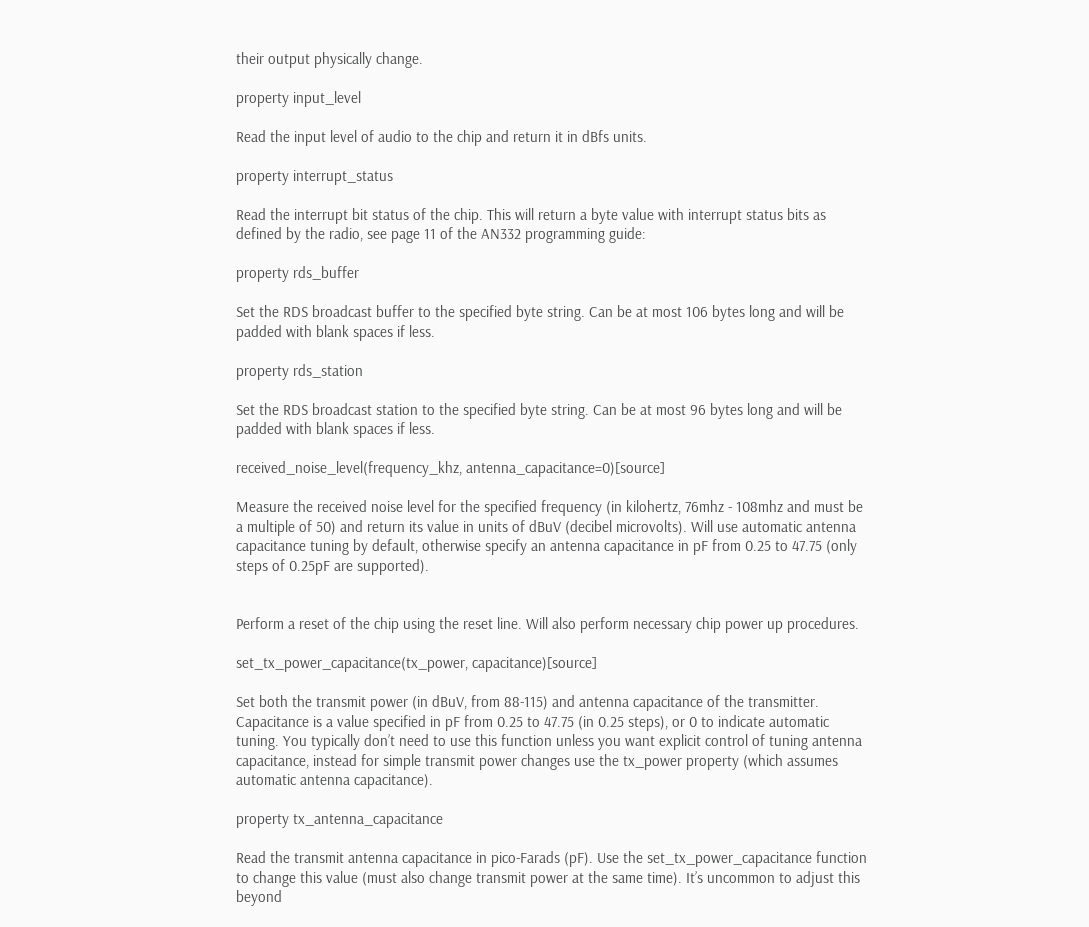their output physically change.

property input_level

Read the input level of audio to the chip and return it in dBfs units.

property interrupt_status

Read the interrupt bit status of the chip. This will return a byte value with interrupt status bits as defined by the radio, see page 11 of the AN332 programming guide:

property rds_buffer

Set the RDS broadcast buffer to the specified byte string. Can be at most 106 bytes long and will be padded with blank spaces if less.

property rds_station

Set the RDS broadcast station to the specified byte string. Can be at most 96 bytes long and will be padded with blank spaces if less.

received_noise_level(frequency_khz, antenna_capacitance=0)[source]

Measure the received noise level for the specified frequency (in kilohertz, 76mhz - 108mhz and must be a multiple of 50) and return its value in units of dBuV (decibel microvolts). Will use automatic antenna capacitance tuning by default, otherwise specify an antenna capacitance in pF from 0.25 to 47.75 (only steps of 0.25pF are supported).


Perform a reset of the chip using the reset line. Will also perform necessary chip power up procedures.

set_tx_power_capacitance(tx_power, capacitance)[source]

Set both the transmit power (in dBuV, from 88-115) and antenna capacitance of the transmitter. Capacitance is a value specified in pF from 0.25 to 47.75 (in 0.25 steps), or 0 to indicate automatic tuning. You typically don’t need to use this function unless you want explicit control of tuning antenna capacitance, instead for simple transmit power changes use the tx_power property (which assumes automatic antenna capacitance).

property tx_antenna_capacitance

Read the transmit antenna capacitance in pico-Farads (pF). Use the set_tx_power_capacitance function to change this value (must also change transmit power at the same time). It’s uncommon to adjust this beyond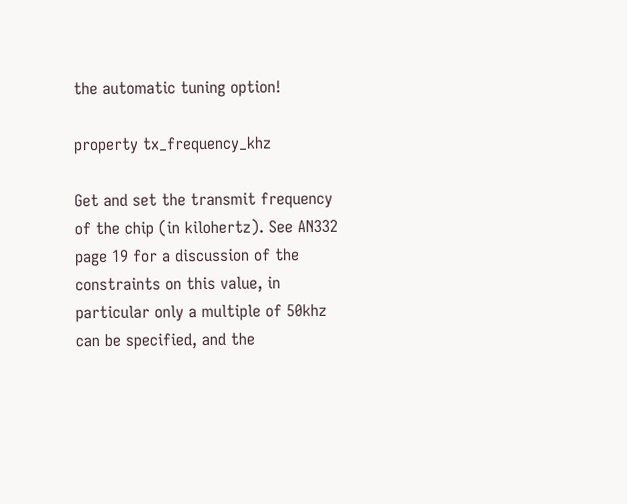the automatic tuning option!

property tx_frequency_khz

Get and set the transmit frequency of the chip (in kilohertz). See AN332 page 19 for a discussion of the constraints on this value, in particular only a multiple of 50khz can be specified, and the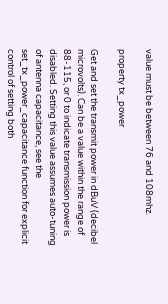value must be between 76 and 108mhz.

property tx_power

Get and set the transmit power in dBuV (decibel microvolts). Can be a value within the range of 88-115, or 0 to indicate transmission power is disabled. Setting this value assumes auto-tuning of antenna capacitance, see the set_tx_power_capacitance function for explicit control of setting both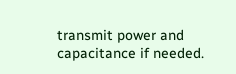transmit power and capacitance if needed.